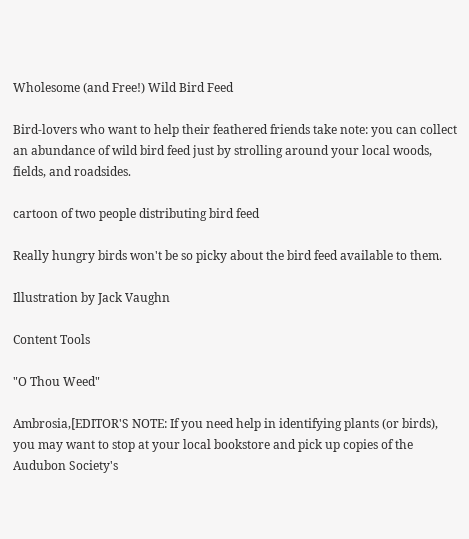Wholesome (and Free!) Wild Bird Feed

Bird-lovers who want to help their feathered friends take note: you can collect an abundance of wild bird feed just by strolling around your local woods, fields, and roadsides.

cartoon of two people distributing bird feed

Really hungry birds won't be so picky about the bird feed available to them.

Illustration by Jack Vaughn

Content Tools

"O Thou Weed"

Ambrosia,[EDITOR'S NOTE: If you need help in identifying plants (or birds), you may want to stop at your local bookstore and pick up copies of the Audubon Society's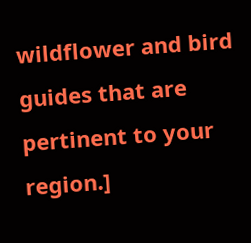wildflower and bird guides that are pertinent to your region.]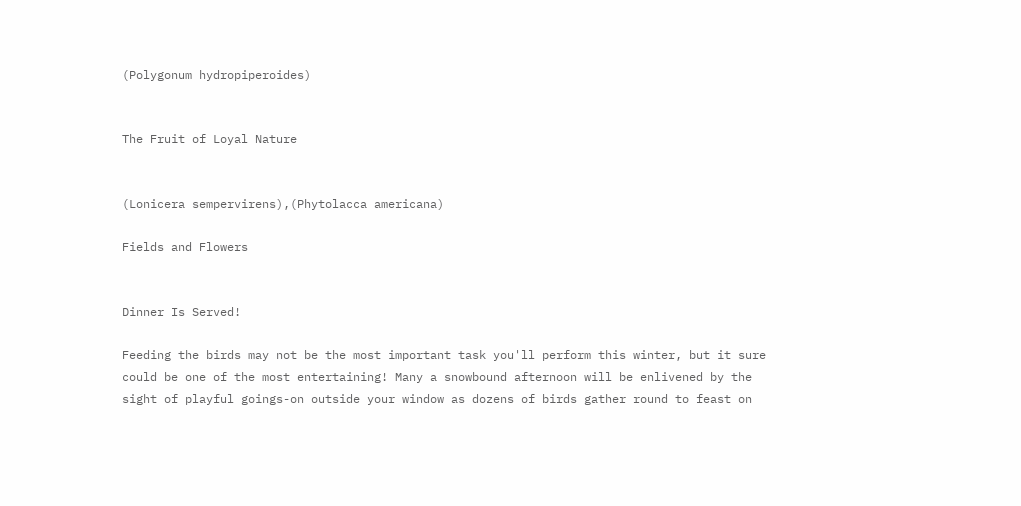(Polygonum hydropiperoides)


The Fruit of Loyal Nature


(Lonicera sempervirens),(Phytolacca americana)

Fields and Flowers


Dinner Is Served!

Feeding the birds may not be the most important task you'll perform this winter, but it sure could be one of the most entertaining! Many a snowbound afternoon will be enlivened by the sight of playful goings-on outside your window as dozens of birds gather round to feast on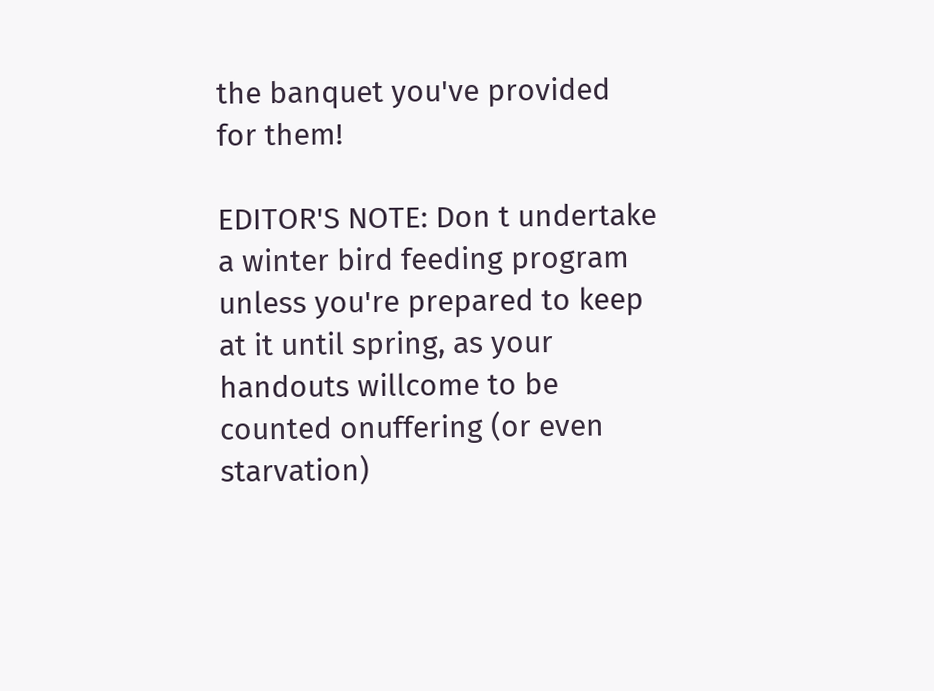the banquet you've provided for them!

EDITOR'S NOTE: Don t undertake a winter bird feeding program unless you're prepared to keep at it until spring, as your handouts willcome to be counted onuffering (or even starvation)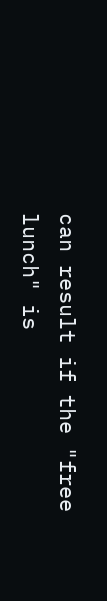can result if the "free lunch" is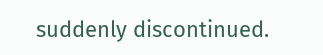suddenly discontinued.